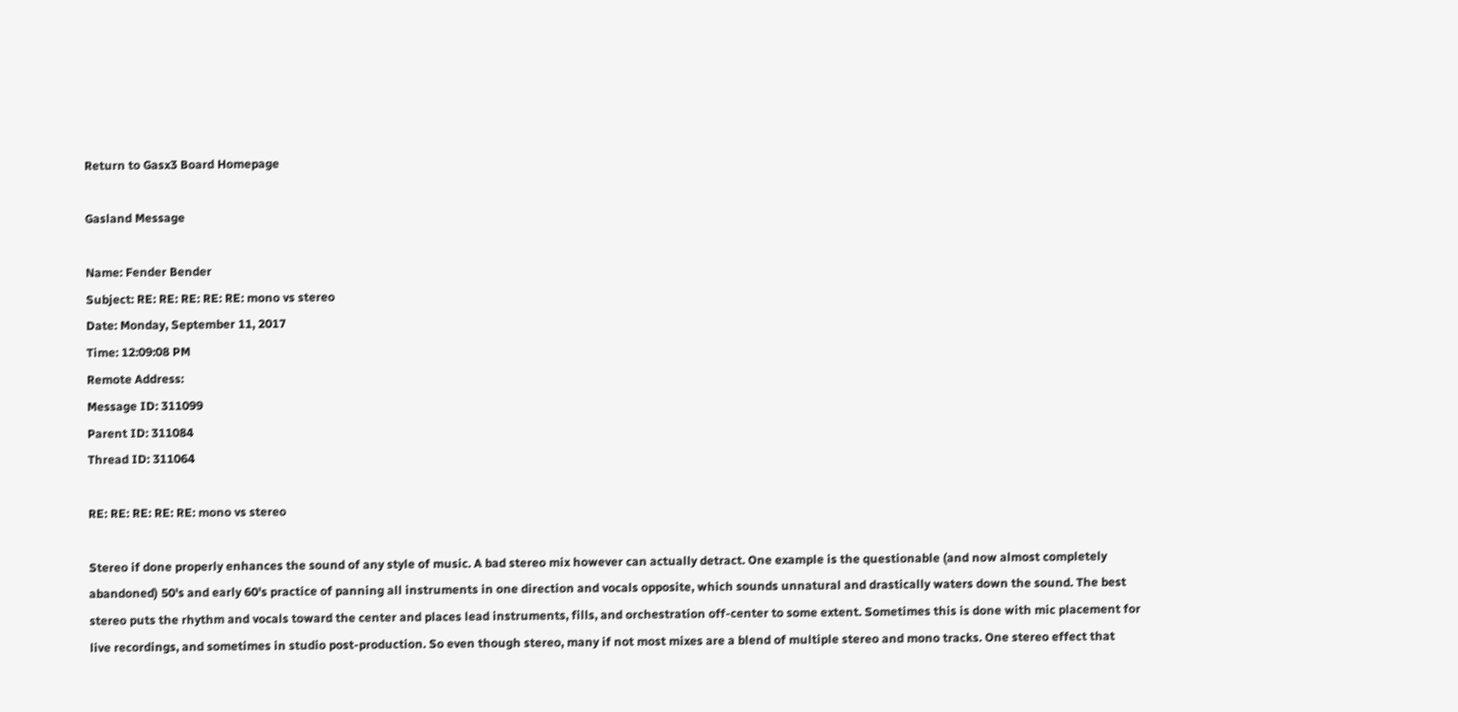Return to Gasx3 Board Homepage

Gasland Message

Name: Fender Bender
Subject: RE: RE: RE: RE: RE: mono vs stereo
Date: Monday, September 11, 2017
Time: 12:09:08 PM
Remote Address:
Message ID: 311099
Parent ID: 311084
Thread ID: 311064

RE: RE: RE: RE: RE: mono vs stereo

Stereo if done properly enhances the sound of any style of music. A bad stereo mix however can actually detract. One example is the questionable (and now almost completely abandoned) 50's and early 60's practice of panning all instruments in one direction and vocals opposite, which sounds unnatural and drastically waters down the sound. The best stereo puts the rhythm and vocals toward the center and places lead instruments, fills, and orchestration off-center to some extent. Sometimes this is done with mic placement for live recordings, and sometimes in studio post-production. So even though stereo, many if not most mixes are a blend of multiple stereo and mono tracks. One stereo effect that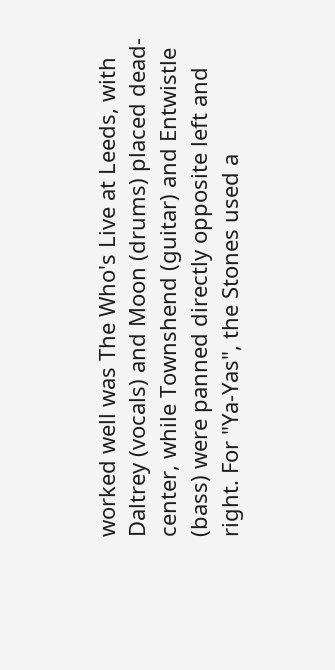worked well was The Who's Live at Leeds, with Daltrey (vocals) and Moon (drums) placed dead-center, while Townshend (guitar) and Entwistle (bass) were panned directly opposite left and right. For "Ya-Yas", the Stones used a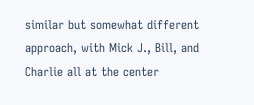similar but somewhat different approach, with Mick J., Bill, and Charlie all at the center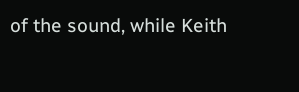of the sound, while Keith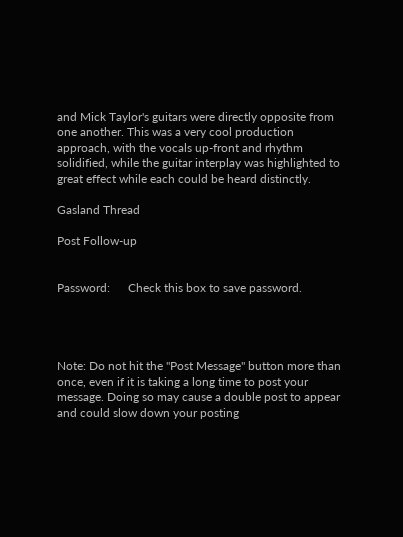and Mick Taylor's guitars were directly opposite from one another. This was a very cool production approach, with the vocals up-front and rhythm solidified, while the guitar interplay was highlighted to great effect while each could be heard distinctly.

Gasland Thread

Post Follow-up


Password:      Check this box to save password.




Note: Do not hit the "Post Message" button more than once, even if it is taking a long time to post your message. Doing so may cause a double post to appear and could slow down your posting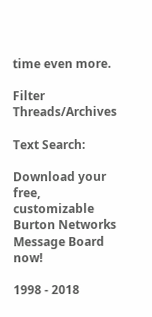time even more.

Filter Threads/Archives

Text Search:

Download your free, customizable Burton Networks Message Board now!

1998 - 2018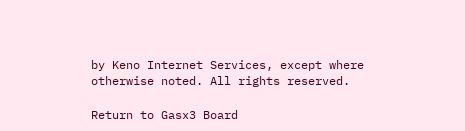by Keno Internet Services, except where otherwise noted. All rights reserved.

Return to Gasx3 Board